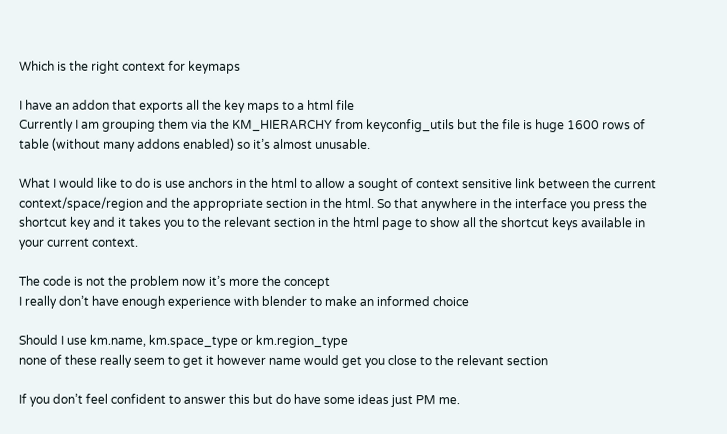Which is the right context for keymaps

I have an addon that exports all the key maps to a html file
Currently I am grouping them via the KM_HIERARCHY from keyconfig_utils but the file is huge 1600 rows of table (without many addons enabled) so it’s almost unusable.

What I would like to do is use anchors in the html to allow a sought of context sensitive link between the current context/space/region and the appropriate section in the html. So that anywhere in the interface you press the shortcut key and it takes you to the relevant section in the html page to show all the shortcut keys available in your current context.

The code is not the problem now it’s more the concept
I really don’t have enough experience with blender to make an informed choice

Should I use km.name, km.space_type or km.region_type
none of these really seem to get it however name would get you close to the relevant section

If you don’t feel confident to answer this but do have some ideas just PM me.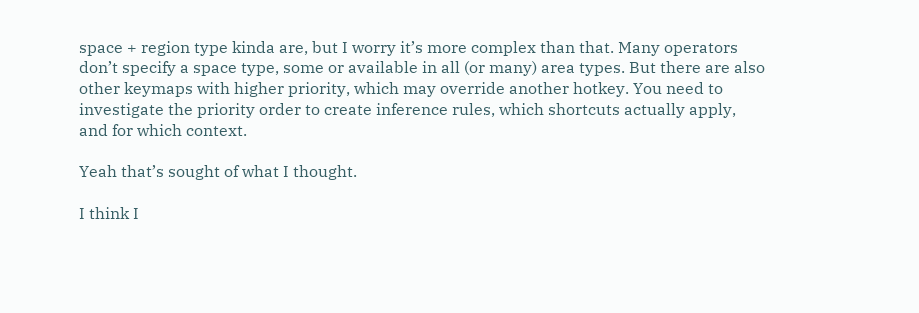space + region type kinda are, but I worry it’s more complex than that. Many operators don’t specify a space type, some or available in all (or many) area types. But there are also other keymaps with higher priority, which may override another hotkey. You need to investigate the priority order to create inference rules, which shortcuts actually apply, and for which context.

Yeah that’s sought of what I thought.

I think I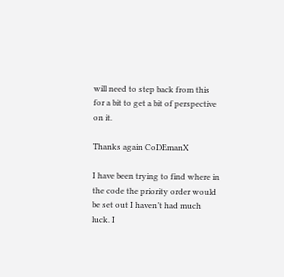will need to step back from this for a bit to get a bit of perspective on it.

Thanks again CoDEmanX

I have been trying to find where in the code the priority order would be set out I haven’t had much luck. I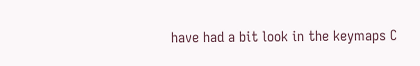have had a bit look in the keymaps C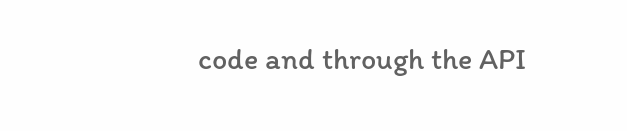code and through the API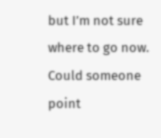but I’m not sure where to go now.
Could someone point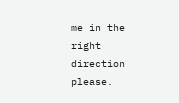me in the right direction please.